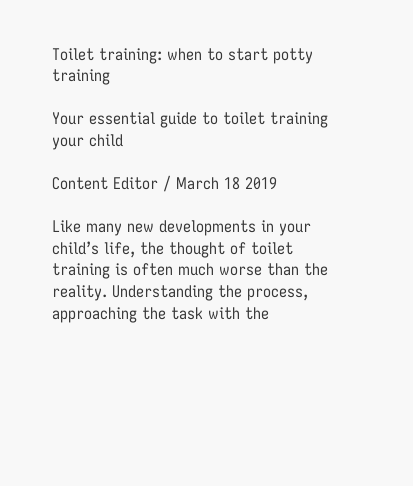Toilet training: when to start potty training

Your essential guide to toilet training your child

Content Editor / March 18 2019

Like many new developments in your child’s life, the thought of toilet training is often much worse than the reality. Understanding the process, approaching the task with the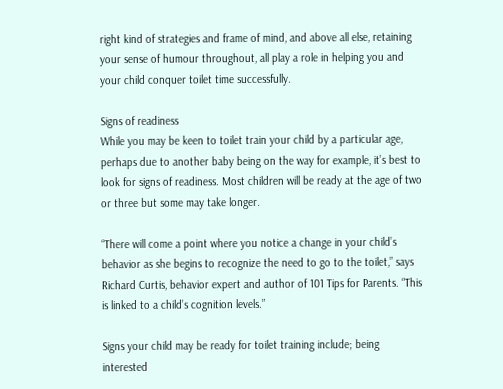right kind of strategies and frame of mind, and above all else, retaining your sense of humour throughout, all play a role in helping you and your child conquer toilet time successfully.

Signs of readiness
While you may be keen to toilet train your child by a particular age, perhaps due to another baby being on the way for example, it’s best to look for signs of readiness. Most children will be ready at the age of two or three but some may take longer.

“There will come a point where you notice a change in your child’s behavior as she begins to recognize the need to go to the toilet,” says Richard Curtis, behavior expert and author of 101 Tips for Parents. “This is linked to a child’s cognition levels.”

Signs your child may be ready for toilet training include; being interested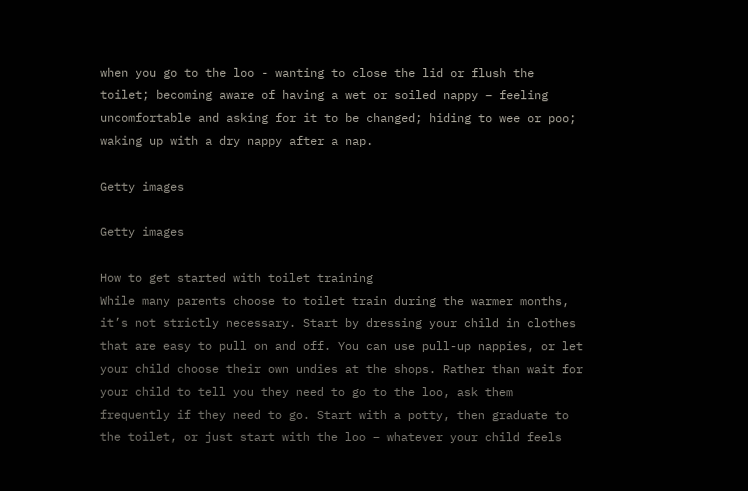when you go to the loo - wanting to close the lid or flush the toilet; becoming aware of having a wet or soiled nappy – feeling uncomfortable and asking for it to be changed; hiding to wee or poo; waking up with a dry nappy after a nap.

Getty images

Getty images

How to get started with toilet training
While many parents choose to toilet train during the warmer months, it’s not strictly necessary. Start by dressing your child in clothes that are easy to pull on and off. You can use pull-up nappies, or let your child choose their own undies at the shops. Rather than wait for your child to tell you they need to go to the loo, ask them frequently if they need to go. Start with a potty, then graduate to the toilet, or just start with the loo – whatever your child feels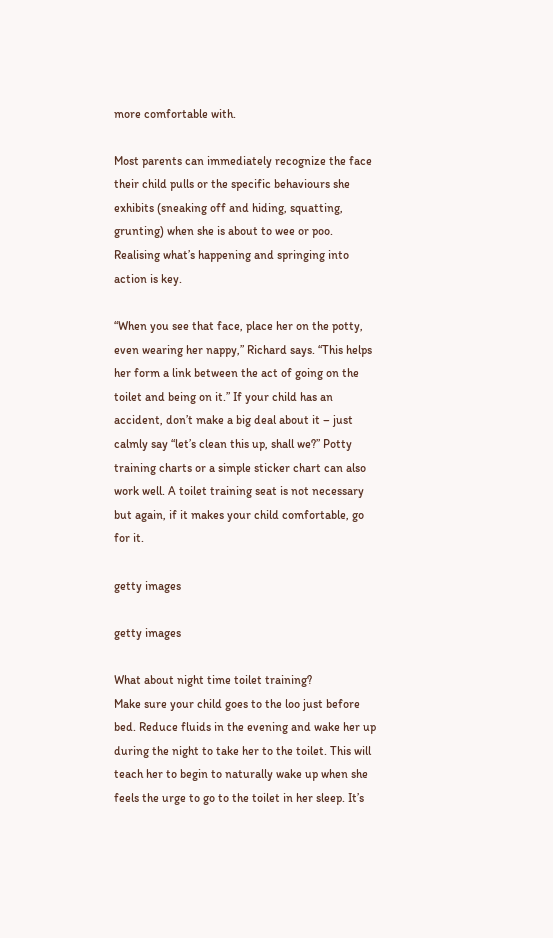more comfortable with.

Most parents can immediately recognize the face their child pulls or the specific behaviours she exhibits (sneaking off and hiding, squatting, grunting) when she is about to wee or poo. Realising what’s happening and springing into action is key.

“When you see that face, place her on the potty, even wearing her nappy,” Richard says. “This helps her form a link between the act of going on the toilet and being on it.” If your child has an accident, don’t make a big deal about it – just calmly say “let’s clean this up, shall we?” Potty training charts or a simple sticker chart can also work well. A toilet training seat is not necessary but again, if it makes your child comfortable, go for it.

getty images

getty images

What about night time toilet training?
Make sure your child goes to the loo just before bed. Reduce fluids in the evening and wake her up during the night to take her to the toilet. This will teach her to begin to naturally wake up when she feels the urge to go to the toilet in her sleep. It’s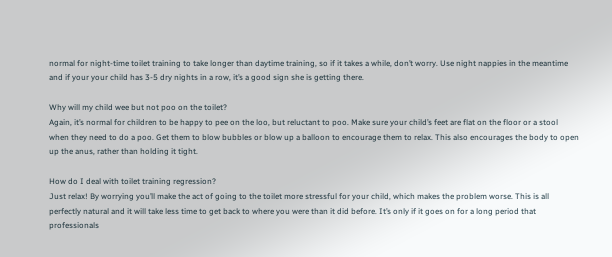normal for night-time toilet training to take longer than daytime training, so if it takes a while, don’t worry. Use night nappies in the meantime and if your your child has 3-5 dry nights in a row, it’s a good sign she is getting there.

Why will my child wee but not poo on the toilet?
Again, it’s normal for children to be happy to pee on the loo, but reluctant to poo. Make sure your child’s feet are flat on the floor or a stool when they need to do a poo. Get them to blow bubbles or blow up a balloon to encourage them to relax. This also encourages the body to open up the anus, rather than holding it tight.

How do I deal with toilet training regression?
Just relax! By worrying you’ll make the act of going to the toilet more stressful for your child, which makes the problem worse. This is all perfectly natural and it will take less time to get back to where you were than it did before. It’s only if it goes on for a long period that professionals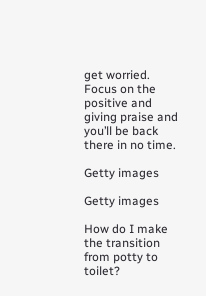get worried. Focus on the positive and giving praise and you’ll be back there in no time.

Getty images

Getty images

How do I make the transition from potty to toilet?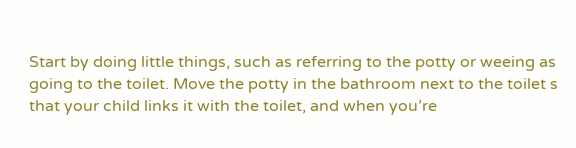Start by doing little things, such as referring to the potty or weeing as going to the toilet. Move the potty in the bathroom next to the toilet s that your child links it with the toilet, and when you’re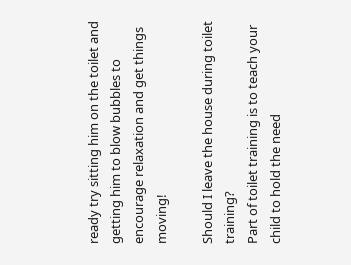ready try sitting him on the toilet and getting him to blow bubbles to encourage relaxation and get things moving!

Should I leave the house during toilet training?
Part of toilet training is to teach your child to hold the need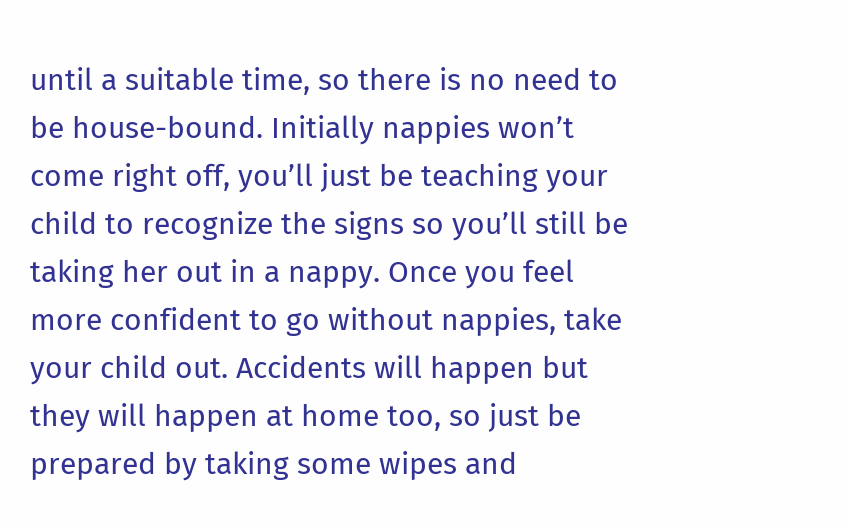until a suitable time, so there is no need to be house-bound. Initially nappies won’t come right off, you’ll just be teaching your child to recognize the signs so you’ll still be taking her out in a nappy. Once you feel more confident to go without nappies, take your child out. Accidents will happen but they will happen at home too, so just be prepared by taking some wipes and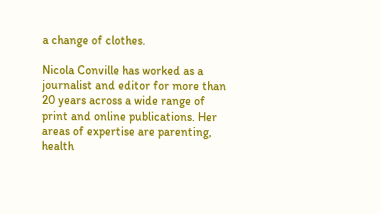a change of clothes.

Nicola Conville has worked as a journalist and editor for more than 20 years across a wide range of print and online publications. Her areas of expertise are parenting, health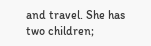and travel. She has two children;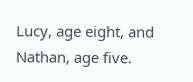Lucy, age eight, and Nathan, age five.